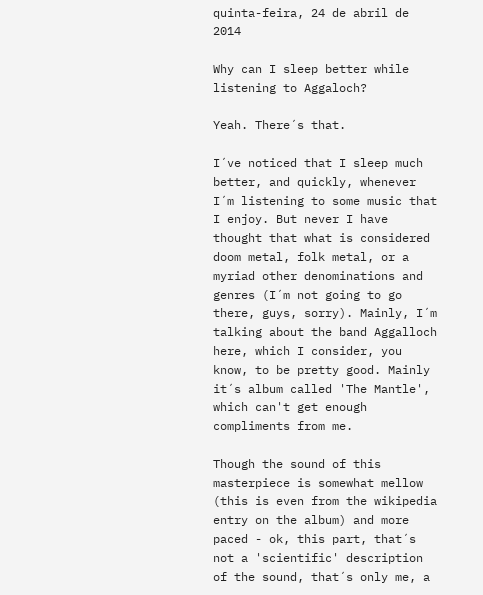quinta-feira, 24 de abril de 2014

Why can I sleep better while listening to Aggaloch?

Yeah. There´s that.

I´ve noticed that I sleep much better, and quickly, whenever I´m listening to some music that I enjoy. But never I have thought that what is considered doom metal, folk metal, or a myriad other denominations and genres (I´m not going to go there, guys, sorry). Mainly, I´m talking about the band Aggalloch here, which I consider, you know, to be pretty good. Mainly it´s album called 'The Mantle', which can't get enough compliments from me.

Though the sound of this masterpiece is somewhat mellow (this is even from the wikipedia entry on the album) and more paced - ok, this part, that´s not a 'scientific' description of the sound, that´s only me, a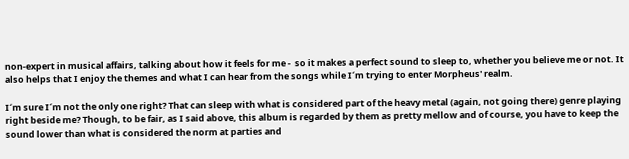non-expert in musical affairs, talking about how it feels for me -  so it makes a perfect sound to sleep to, whether you believe me or not. It also helps that I enjoy the themes and what I can hear from the songs while I´m trying to enter Morpheus' realm.

I´m sure I´m not the only one right? That can sleep with what is considered part of the heavy metal (again, not going there) genre playing right beside me? Though, to be fair, as I said above, this album is regarded by them as pretty mellow and of course, you have to keep the sound lower than what is considered the norm at parties and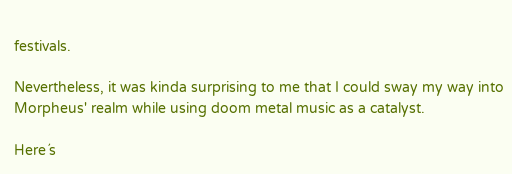festivals.

Nevertheless, it was kinda surprising to me that I could sway my way into Morpheus' realm while using doom metal music as a catalyst.

Here´s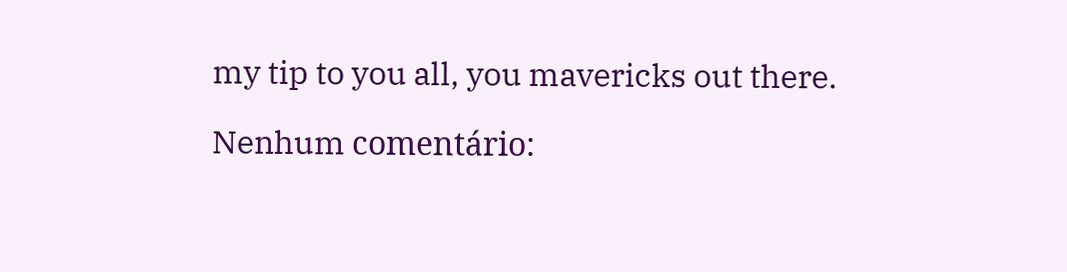my tip to you all, you mavericks out there.

Nenhum comentário: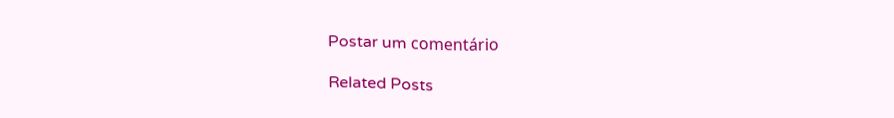Postar um comentário

Related Posts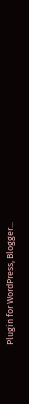Plugin for WordPress, Blogger...